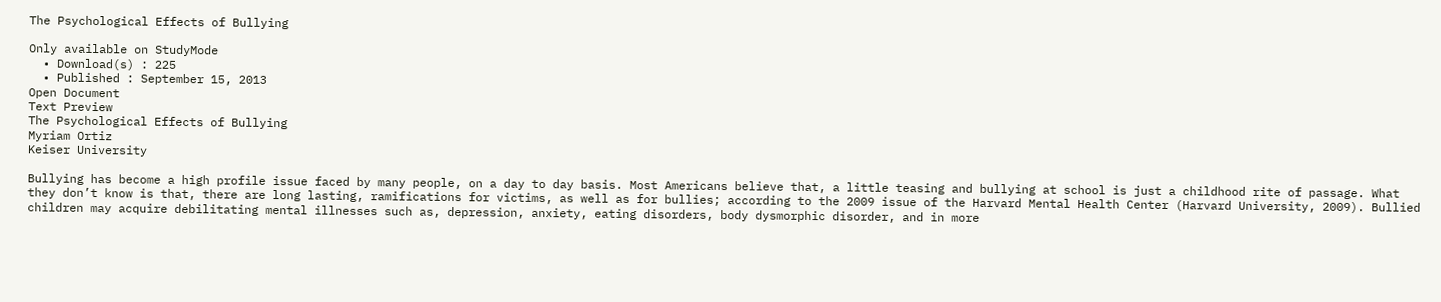The Psychological Effects of Bullying

Only available on StudyMode
  • Download(s) : 225
  • Published : September 15, 2013
Open Document
Text Preview
The Psychological Effects of Bullying
Myriam Ortiz
Keiser University

Bullying has become a high profile issue faced by many people, on a day to day basis. Most Americans believe that, a little teasing and bullying at school is just a childhood rite of passage. What they don’t know is that, there are long lasting, ramifications for victims, as well as for bullies; according to the 2009 issue of the Harvard Mental Health Center (Harvard University, 2009). Bullied children may acquire debilitating mental illnesses such as, depression, anxiety, eating disorders, body dysmorphic disorder, and in more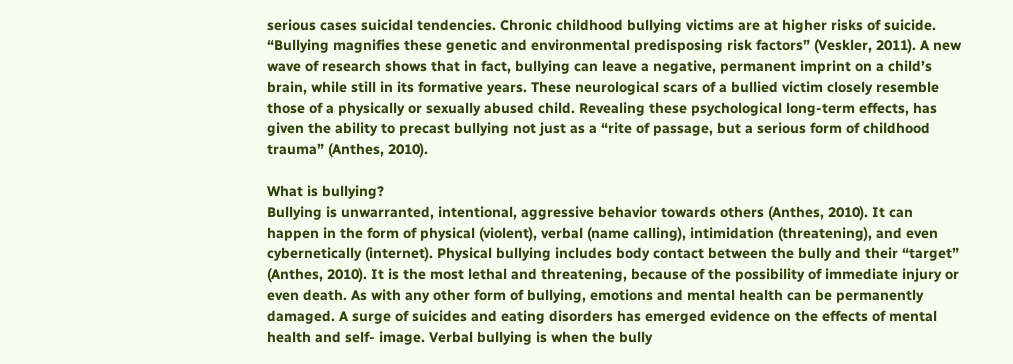serious cases suicidal tendencies. Chronic childhood bullying victims are at higher risks of suicide. “Bullying magnifies these genetic and environmental predisposing risk factors” (Veskler, 2011). A new wave of research shows that in fact, bullying can leave a negative, permanent imprint on a child’s brain, while still in its formative years. These neurological scars of a bullied victim closely resemble those of a physically or sexually abused child. Revealing these psychological long-term effects, has given the ability to precast bullying not just as a “rite of passage, but a serious form of childhood trauma” (Anthes, 2010).

What is bullying?
Bullying is unwarranted, intentional, aggressive behavior towards others (Anthes, 2010). It can happen in the form of physical (violent), verbal (name calling), intimidation (threatening), and even cybernetically (internet). Physical bullying includes body contact between the bully and their “target” (Anthes, 2010). It is the most lethal and threatening, because of the possibility of immediate injury or even death. As with any other form of bullying, emotions and mental health can be permanently damaged. A surge of suicides and eating disorders has emerged evidence on the effects of mental health and self- image. Verbal bullying is when the bully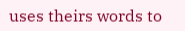uses theirs words to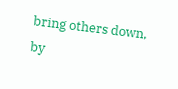bring others down, by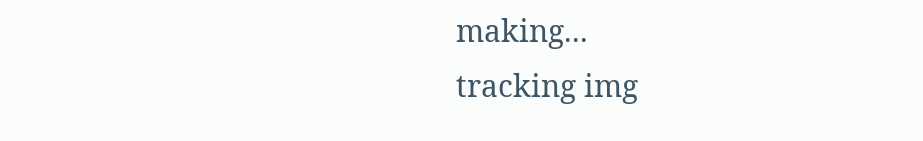making...
tracking img